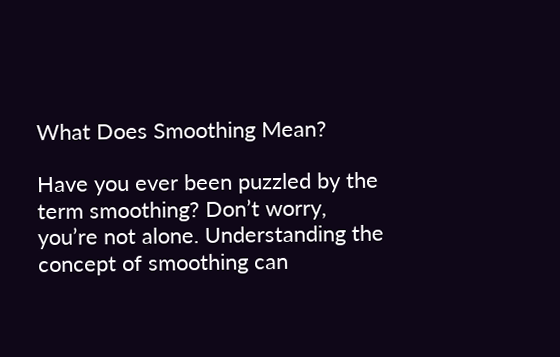What Does Smoothing Mean?

Have you ever been puzzled by the term smoothing? Don’t worry, you’re not alone. Understanding the concept of smoothing can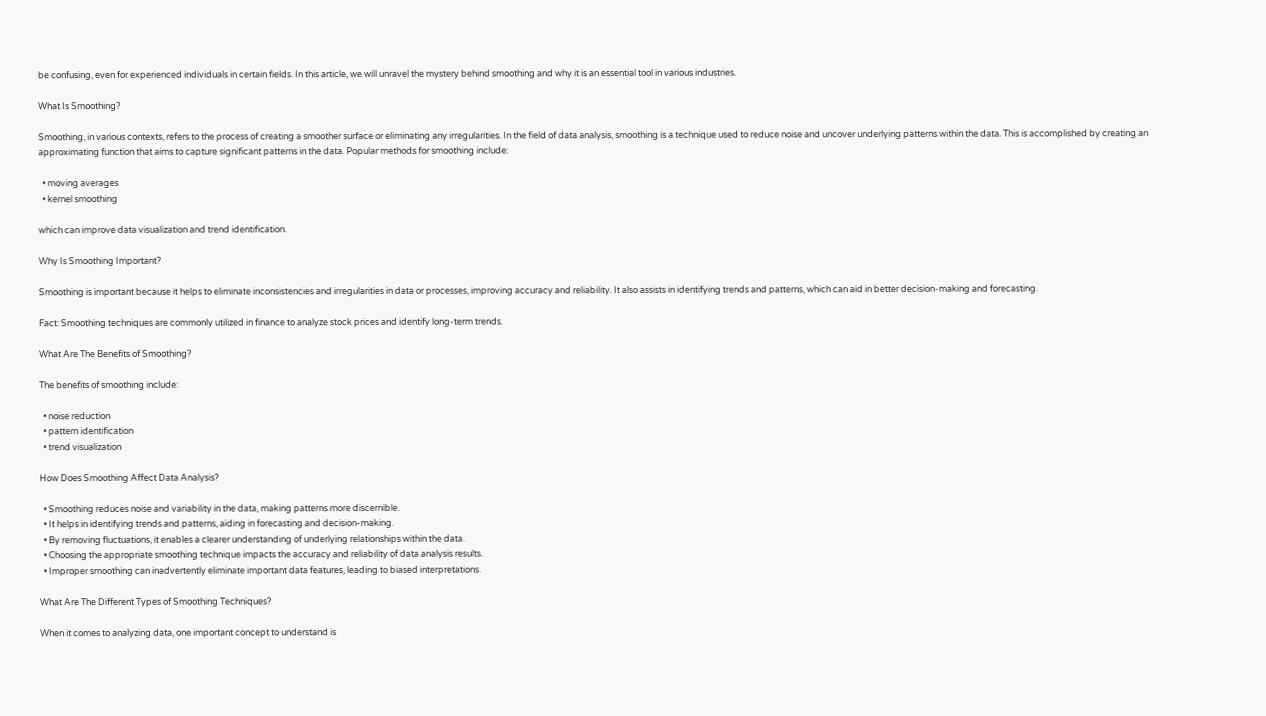be confusing, even for experienced individuals in certain fields. In this article, we will unravel the mystery behind smoothing and why it is an essential tool in various industries.

What Is Smoothing?

Smoothing, in various contexts, refers to the process of creating a smoother surface or eliminating any irregularities. In the field of data analysis, smoothing is a technique used to reduce noise and uncover underlying patterns within the data. This is accomplished by creating an approximating function that aims to capture significant patterns in the data. Popular methods for smoothing include:

  • moving averages
  • kernel smoothing

which can improve data visualization and trend identification.

Why Is Smoothing Important?

Smoothing is important because it helps to eliminate inconsistencies and irregularities in data or processes, improving accuracy and reliability. It also assists in identifying trends and patterns, which can aid in better decision-making and forecasting.

Fact: Smoothing techniques are commonly utilized in finance to analyze stock prices and identify long-term trends.

What Are The Benefits of Smoothing?

The benefits of smoothing include:

  • noise reduction
  • pattern identification
  • trend visualization

How Does Smoothing Affect Data Analysis?

  • Smoothing reduces noise and variability in the data, making patterns more discernible.
  • It helps in identifying trends and patterns, aiding in forecasting and decision-making.
  • By removing fluctuations, it enables a clearer understanding of underlying relationships within the data.
  • Choosing the appropriate smoothing technique impacts the accuracy and reliability of data analysis results.
  • Improper smoothing can inadvertently eliminate important data features, leading to biased interpretations.

What Are The Different Types of Smoothing Techniques?

When it comes to analyzing data, one important concept to understand is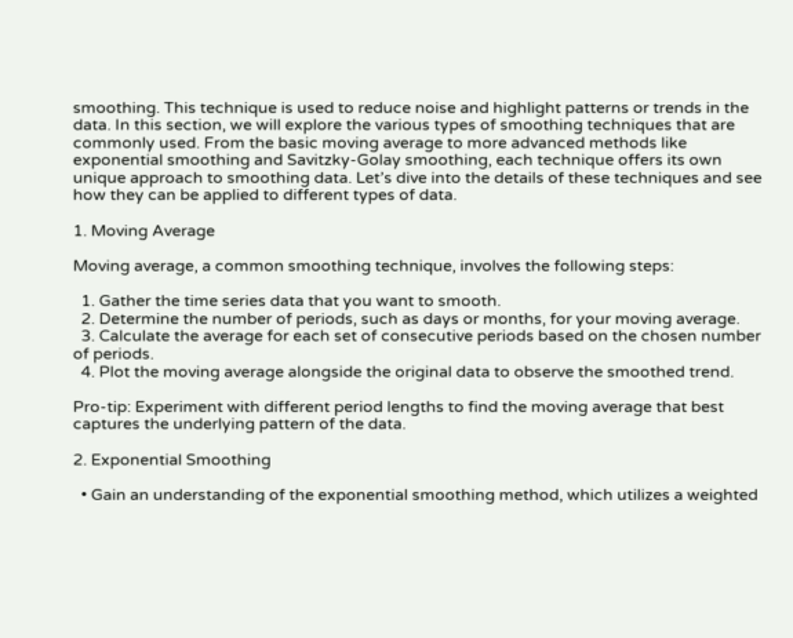smoothing. This technique is used to reduce noise and highlight patterns or trends in the data. In this section, we will explore the various types of smoothing techniques that are commonly used. From the basic moving average to more advanced methods like exponential smoothing and Savitzky-Golay smoothing, each technique offers its own unique approach to smoothing data. Let’s dive into the details of these techniques and see how they can be applied to different types of data.

1. Moving Average

Moving average, a common smoothing technique, involves the following steps:

  1. Gather the time series data that you want to smooth.
  2. Determine the number of periods, such as days or months, for your moving average.
  3. Calculate the average for each set of consecutive periods based on the chosen number of periods.
  4. Plot the moving average alongside the original data to observe the smoothed trend.

Pro-tip: Experiment with different period lengths to find the moving average that best captures the underlying pattern of the data.

2. Exponential Smoothing

  • Gain an understanding of the exponential smoothing method, which utilizes a weighted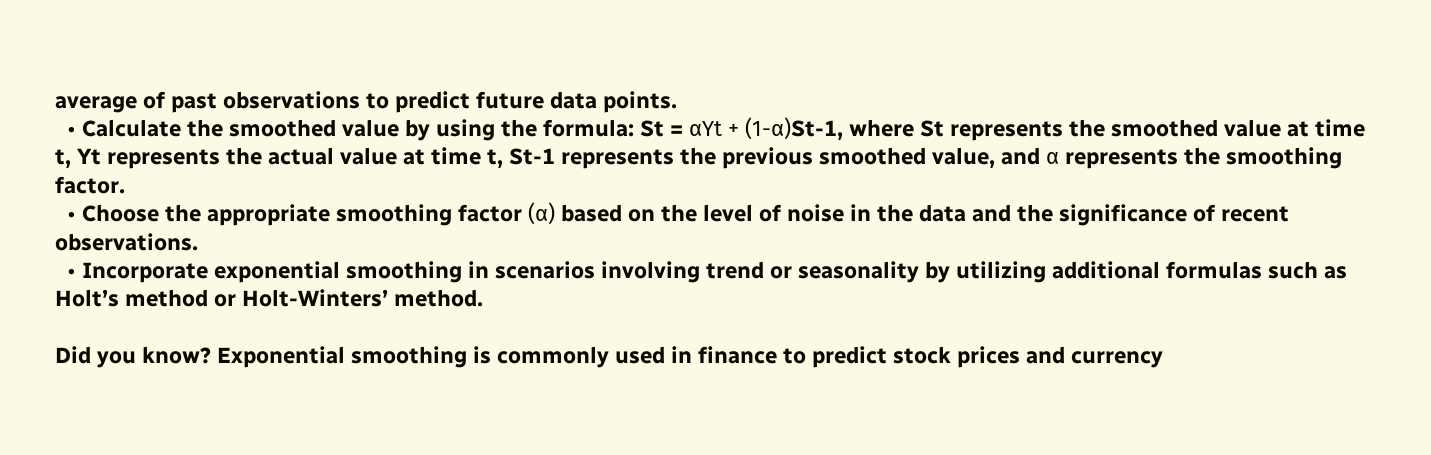average of past observations to predict future data points.
  • Calculate the smoothed value by using the formula: St = αYt + (1-α)St-1, where St represents the smoothed value at time t, Yt represents the actual value at time t, St-1 represents the previous smoothed value, and α represents the smoothing factor.
  • Choose the appropriate smoothing factor (α) based on the level of noise in the data and the significance of recent observations.
  • Incorporate exponential smoothing in scenarios involving trend or seasonality by utilizing additional formulas such as Holt’s method or Holt-Winters’ method.

Did you know? Exponential smoothing is commonly used in finance to predict stock prices and currency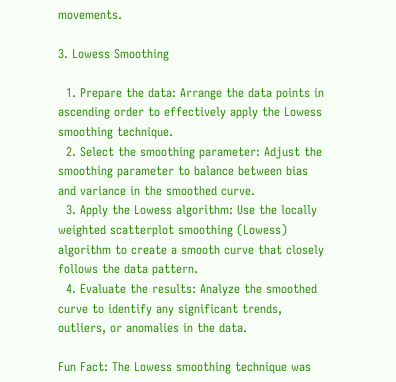movements.

3. Lowess Smoothing

  1. Prepare the data: Arrange the data points in ascending order to effectively apply the Lowess smoothing technique.
  2. Select the smoothing parameter: Adjust the smoothing parameter to balance between bias and variance in the smoothed curve.
  3. Apply the Lowess algorithm: Use the locally weighted scatterplot smoothing (Lowess) algorithm to create a smooth curve that closely follows the data pattern.
  4. Evaluate the results: Analyze the smoothed curve to identify any significant trends, outliers, or anomalies in the data.

Fun Fact: The Lowess smoothing technique was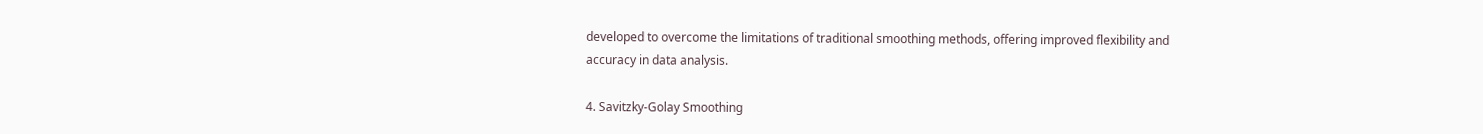developed to overcome the limitations of traditional smoothing methods, offering improved flexibility and accuracy in data analysis.

4. Savitzky-Golay Smoothing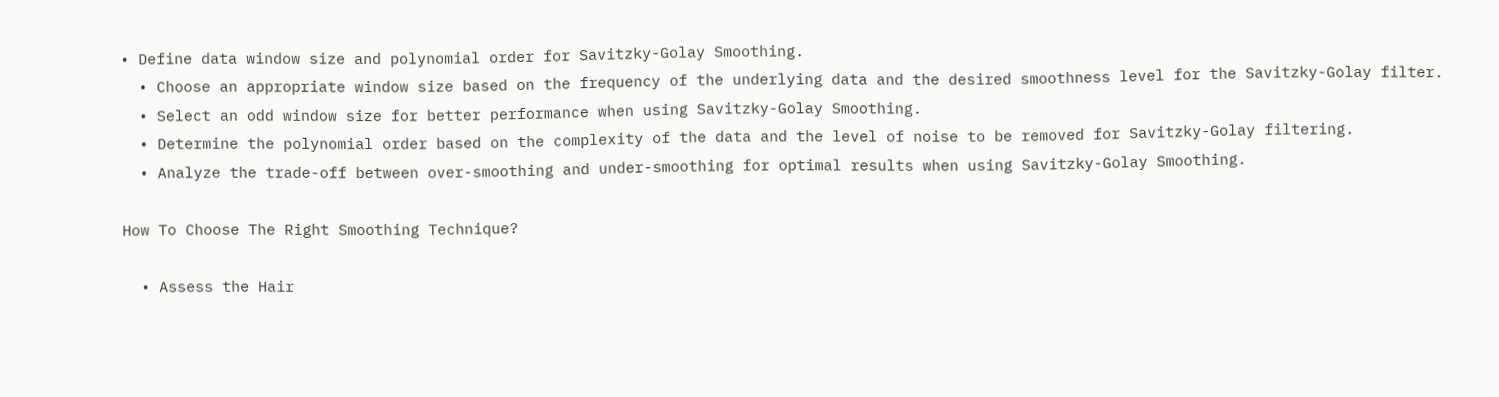• Define data window size and polynomial order for Savitzky-Golay Smoothing.
  • Choose an appropriate window size based on the frequency of the underlying data and the desired smoothness level for the Savitzky-Golay filter.
  • Select an odd window size for better performance when using Savitzky-Golay Smoothing.
  • Determine the polynomial order based on the complexity of the data and the level of noise to be removed for Savitzky-Golay filtering.
  • Analyze the trade-off between over-smoothing and under-smoothing for optimal results when using Savitzky-Golay Smoothing.

How To Choose The Right Smoothing Technique?

  • Assess the Hair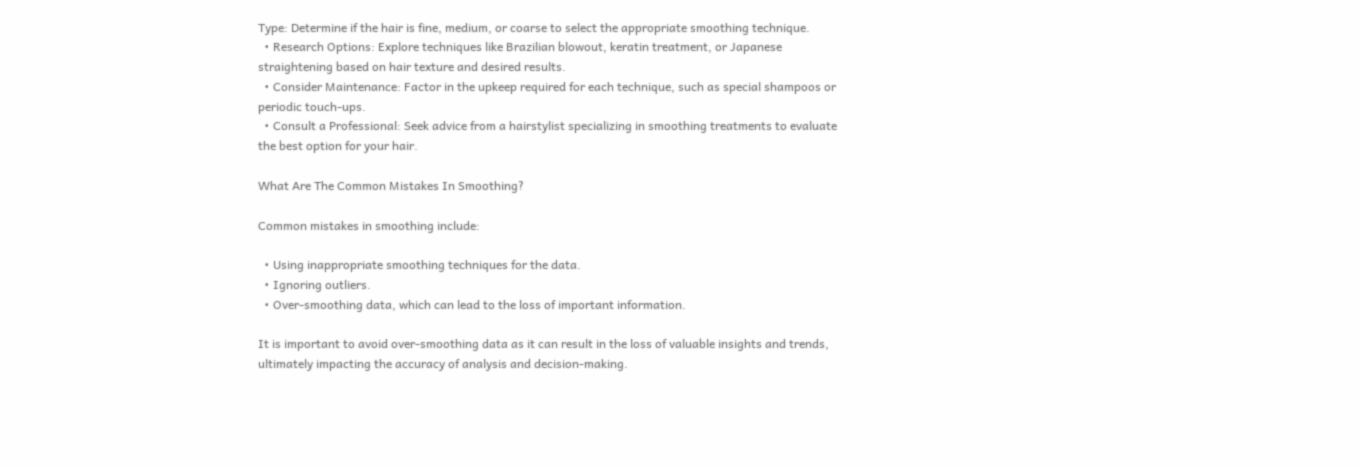Type: Determine if the hair is fine, medium, or coarse to select the appropriate smoothing technique.
  • Research Options: Explore techniques like Brazilian blowout, keratin treatment, or Japanese straightening based on hair texture and desired results.
  • Consider Maintenance: Factor in the upkeep required for each technique, such as special shampoos or periodic touch-ups.
  • Consult a Professional: Seek advice from a hairstylist specializing in smoothing treatments to evaluate the best option for your hair.

What Are The Common Mistakes In Smoothing?

Common mistakes in smoothing include:

  • Using inappropriate smoothing techniques for the data.
  • Ignoring outliers.
  • Over-smoothing data, which can lead to the loss of important information.

It is important to avoid over-smoothing data as it can result in the loss of valuable insights and trends, ultimately impacting the accuracy of analysis and decision-making.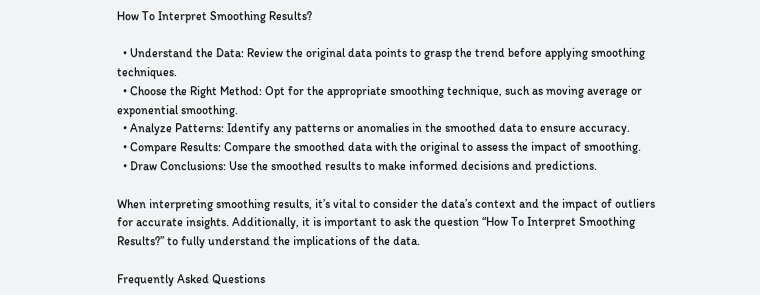How To Interpret Smoothing Results?

  • Understand the Data: Review the original data points to grasp the trend before applying smoothing techniques.
  • Choose the Right Method: Opt for the appropriate smoothing technique, such as moving average or exponential smoothing.
  • Analyze Patterns: Identify any patterns or anomalies in the smoothed data to ensure accuracy.
  • Compare Results: Compare the smoothed data with the original to assess the impact of smoothing.
  • Draw Conclusions: Use the smoothed results to make informed decisions and predictions.

When interpreting smoothing results, it’s vital to consider the data’s context and the impact of outliers for accurate insights. Additionally, it is important to ask the question “How To Interpret Smoothing Results?” to fully understand the implications of the data.

Frequently Asked Questions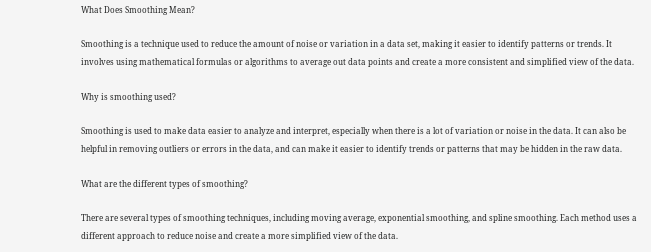What Does Smoothing Mean?

Smoothing is a technique used to reduce the amount of noise or variation in a data set, making it easier to identify patterns or trends. It involves using mathematical formulas or algorithms to average out data points and create a more consistent and simplified view of the data.

Why is smoothing used?

Smoothing is used to make data easier to analyze and interpret, especially when there is a lot of variation or noise in the data. It can also be helpful in removing outliers or errors in the data, and can make it easier to identify trends or patterns that may be hidden in the raw data.

What are the different types of smoothing?

There are several types of smoothing techniques, including moving average, exponential smoothing, and spline smoothing. Each method uses a different approach to reduce noise and create a more simplified view of the data.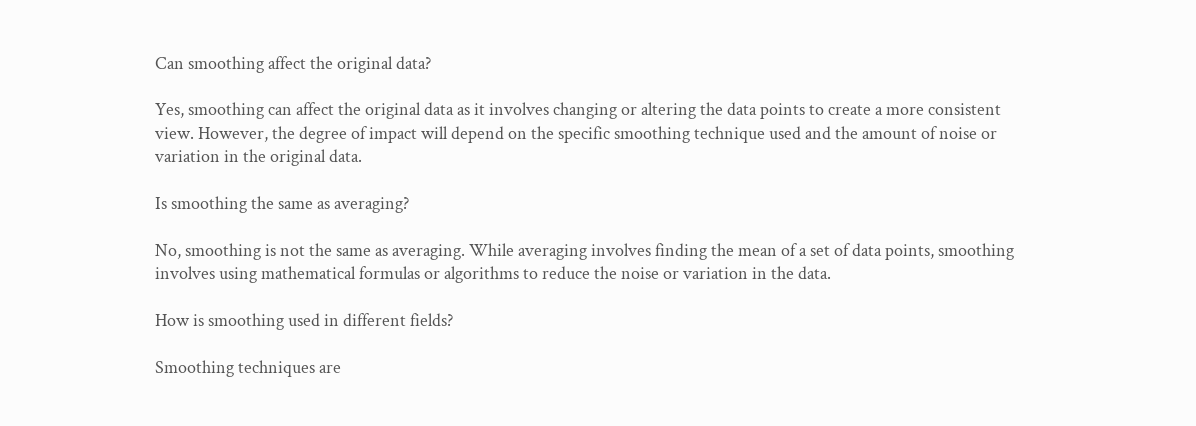Can smoothing affect the original data?

Yes, smoothing can affect the original data as it involves changing or altering the data points to create a more consistent view. However, the degree of impact will depend on the specific smoothing technique used and the amount of noise or variation in the original data.

Is smoothing the same as averaging?

No, smoothing is not the same as averaging. While averaging involves finding the mean of a set of data points, smoothing involves using mathematical formulas or algorithms to reduce the noise or variation in the data.

How is smoothing used in different fields?

Smoothing techniques are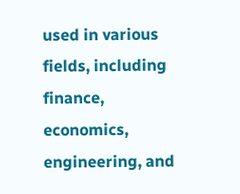used in various fields, including finance, economics, engineering, and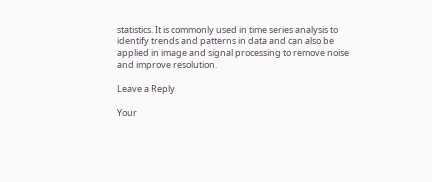statistics. It is commonly used in time series analysis to identify trends and patterns in data and can also be applied in image and signal processing to remove noise and improve resolution.

Leave a Reply

Your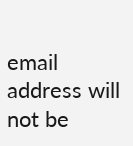email address will not be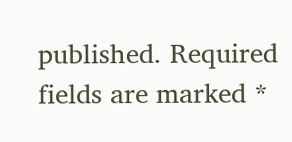published. Required fields are marked *